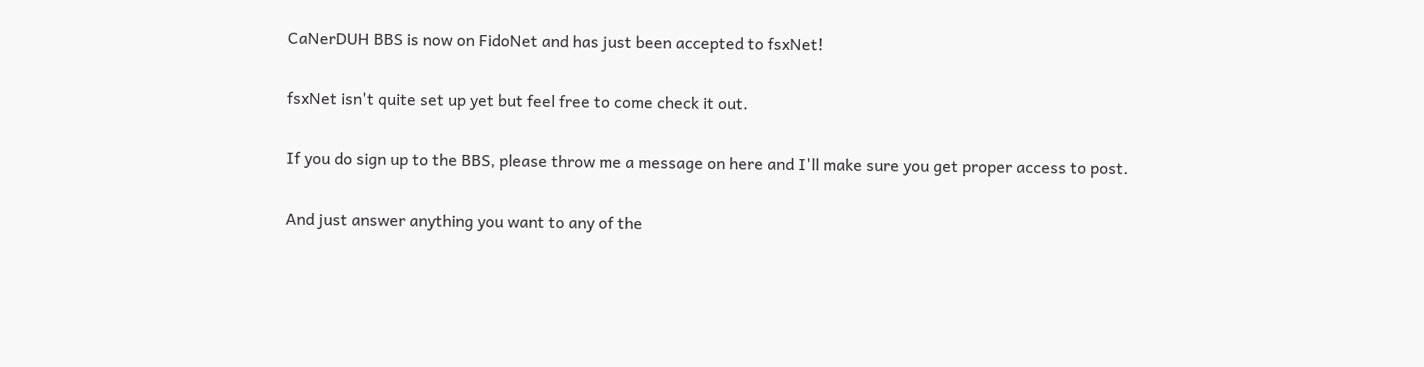CaNerDUH BBS is now on FidoNet and has just been accepted to fsxNet!

fsxNet isn't quite set up yet but feel free to come check it out.

If you do sign up to the BBS, please throw me a message on here and I'll make sure you get proper access to post.

And just answer anything you want to any of the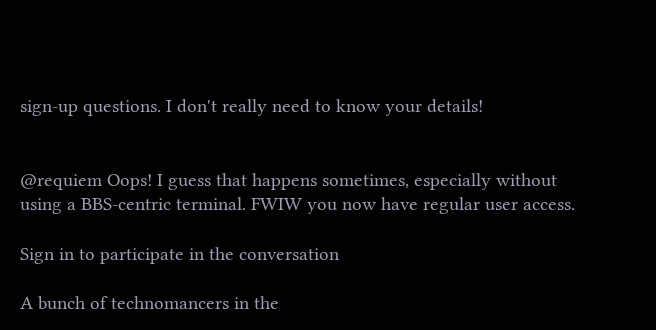sign-up questions. I don't really need to know your details!


@requiem Oops! I guess that happens sometimes, especially without using a BBS-centric terminal. FWIW you now have regular user access.

Sign in to participate in the conversation

A bunch of technomancers in the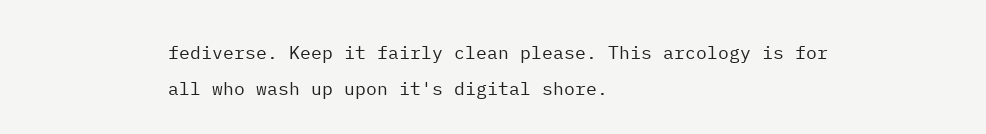fediverse. Keep it fairly clean please. This arcology is for all who wash up upon it's digital shore.